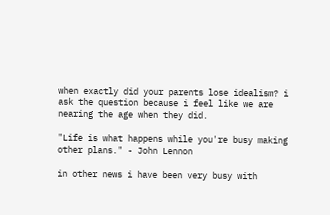when exactly did your parents lose idealism? i ask the question because i feel like we are nearing the age when they did.

"Life is what happens while you're busy making other plans." - John Lennon

in other news i have been very busy with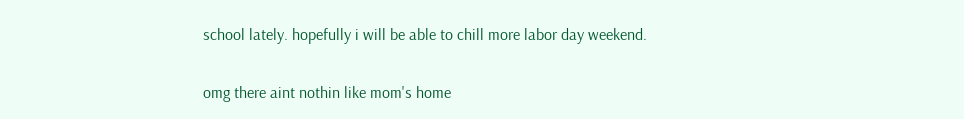school lately. hopefully i will be able to chill more labor day weekend.


omg there aint nothin like mom's home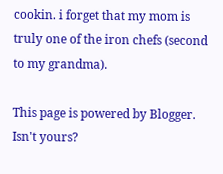cookin. i forget that my mom is truly one of the iron chefs (second to my grandma).

This page is powered by Blogger. Isn't yours?